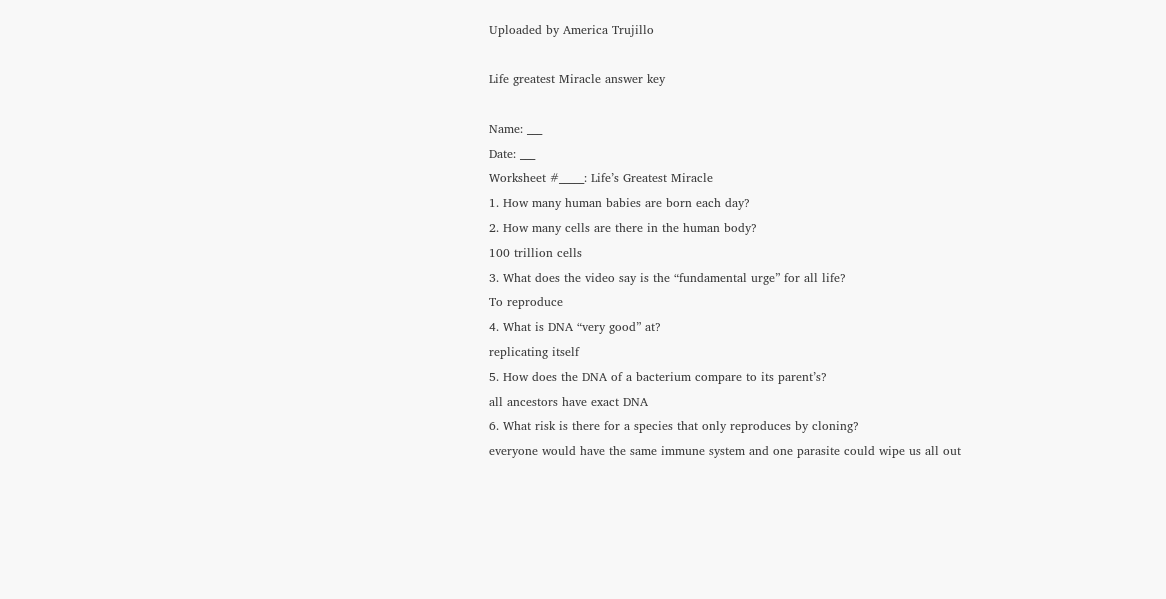Uploaded by America Trujillo

Life greatest Miracle answer key

Name: ___
Date: ___
Worksheet #_____: Life’s Greatest Miracle
1. How many human babies are born each day?
2. How many cells are there in the human body?
100 trillion cells
3. What does the video say is the “fundamental urge” for all life?
To reproduce
4. What is DNA “very good” at?
replicating itself
5. How does the DNA of a bacterium compare to its parent’s?
all ancestors have exact DNA
6. What risk is there for a species that only reproduces by cloning?
everyone would have the same immune system and one parasite could wipe us all out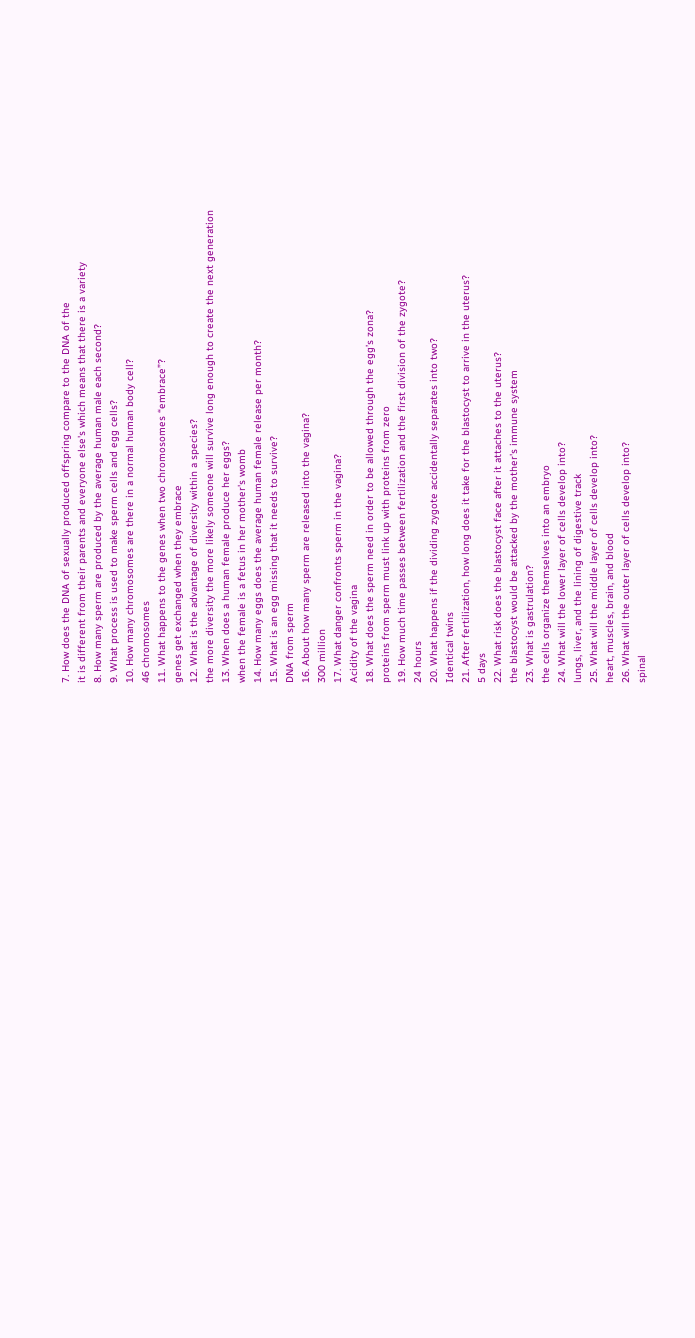7. How does the DNA of sexually produced offspring compare to the DNA of the
it is different from their parents and everyone else's which means that there is a variety
8. How many sperm are produced by the average human male each second?
9. What process is used to make sperm cells and egg cells?
10. How many chromosomes are there in a normal human body cell?
46 chromosomes
11. What happens to the genes when two chromosomes “embrace”?
genes get exchanged when they embrace
12. What is the advantage of diversity within a species?
the more diversity the more likely someone will survive long enough to create the next generation
13. When does a human female produce her eggs?
when the female is a fetus in her mother's womb
14. How many eggs does the average human female release per month?
15. What is an egg missing that it needs to survive?
DNA from sperm
16. About how many sperm are released into the vagina?
300 million
17. What danger confronts sperm in the vagina?
Acidity of the vagina
18. What does the sperm need in order to be allowed through the egg’s zona?
proteins from sperm must link up with proteins from zero
19. How much time passes between fertilization and the first division of the zygote?
24 hours
20. What happens if the dividing zygote accidentally separates into two?
Identical twins
21. After fertilization, how long does it take for the blastocyst to arrive in the uterus?
5 days
22. What risk does the blastocyst face after it attaches to the uterus?
the blastocyst would be attacked by the mother's immune system
23. What is gastrulation?
the cells organize themselves into an embryo
24. What will the lower layer of cells develop into?
lungs, liver, and the lining of digestive track
25. What will the middle layer of cells develop into?
heart, muscles, brain, and blood
26. What will the outer layer of cells develop into?
spinal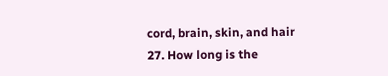cord, brain, skin, and hair
27. How long is the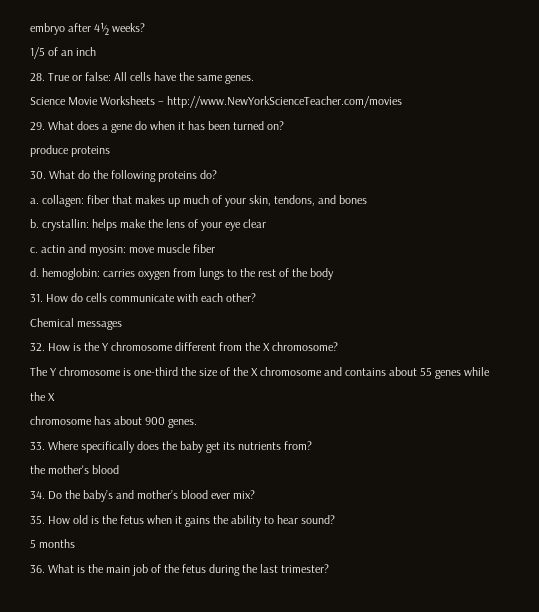embryo after 4½ weeks?
1/5 of an inch
28. True or false: All cells have the same genes.
Science Movie Worksheets – http://www.NewYorkScienceTeacher.com/movies
29. What does a gene do when it has been turned on?
produce proteins
30. What do the following proteins do?
a. collagen: fiber that makes up much of your skin, tendons, and bones
b. crystallin: helps make the lens of your eye clear
c. actin and myosin: move muscle fiber
d. hemoglobin: carries oxygen from lungs to the rest of the body
31. How do cells communicate with each other?
Chemical messages
32. How is the Y chromosome different from the X chromosome?
The Y chromosome is one-third the size of the X chromosome and contains about 55 genes while the X
chromosome has about 900 genes.
33. Where specifically does the baby get its nutrients from?
the mother's blood
34. Do the baby’s and mother’s blood ever mix?
35. How old is the fetus when it gains the ability to hear sound?
5 months
36. What is the main job of the fetus during the last trimester?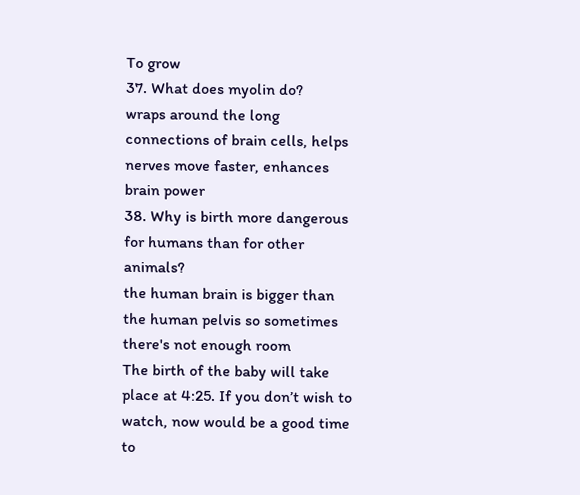To grow
37. What does myolin do?
wraps around the long connections of brain cells, helps nerves move faster, enhances brain power
38. Why is birth more dangerous for humans than for other animals?
the human brain is bigger than the human pelvis so sometimes there's not enough room
The birth of the baby will take place at 4:25. If you don’t wish to watch, now would be a good time
to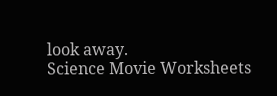look away.
Science Movie Worksheets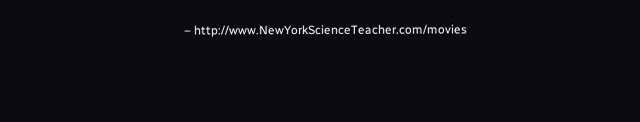– http://www.NewYorkScienceTeacher.com/movies